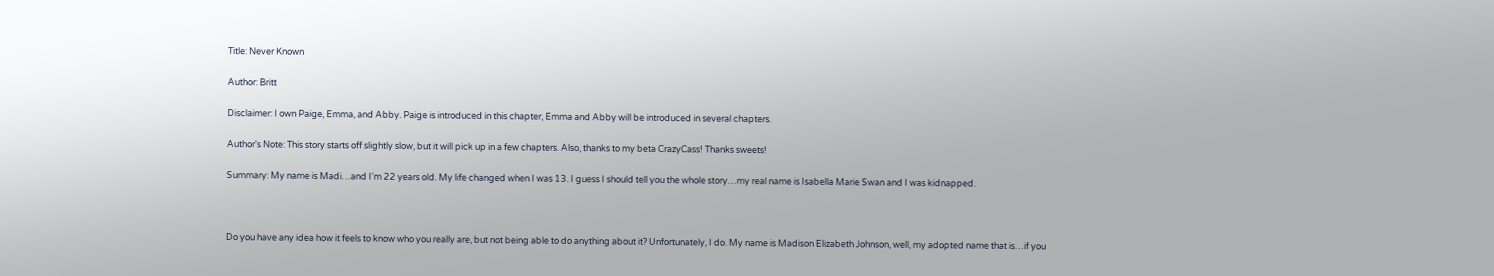Title: Never Known

Author: Britt

Disclaimer: I own Paige, Emma, and Abby. Paige is introduced in this chapter, Emma and Abby will be introduced in several chapters.

Author's Note: This story starts off slightly slow, but it will pick up in a few chapters. Also, thanks to my beta CrazyCass! Thanks sweets!

Summary: My name is Madi…and I'm 22 years old. My life changed when I was 13. I guess I should tell you the whole story…my real name is Isabella Marie Swan and I was kidnapped.



Do you have any idea how it feels to know who you really are, but not being able to do anything about it? Unfortunately, I do. My name is Madison Elizabeth Johnson, well, my adopted name that is…if you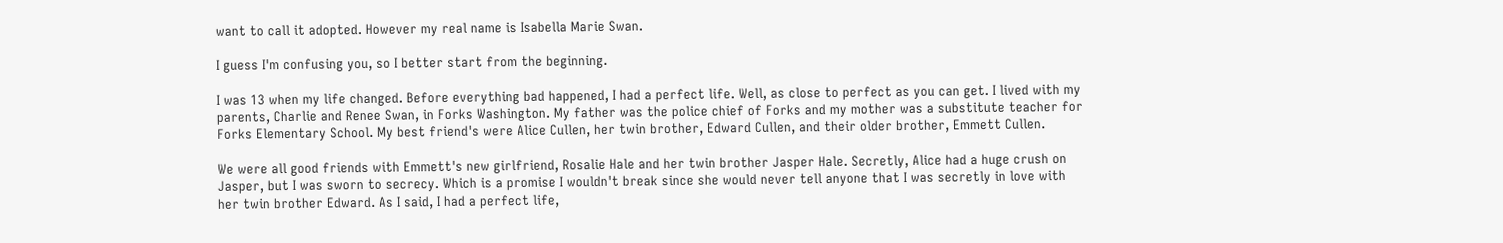want to call it adopted. However my real name is Isabella Marie Swan.

I guess I'm confusing you, so I better start from the beginning.

I was 13 when my life changed. Before everything bad happened, I had a perfect life. Well, as close to perfect as you can get. I lived with my parents, Charlie and Renee Swan, in Forks Washington. My father was the police chief of Forks and my mother was a substitute teacher for Forks Elementary School. My best friend's were Alice Cullen, her twin brother, Edward Cullen, and their older brother, Emmett Cullen.

We were all good friends with Emmett's new girlfriend, Rosalie Hale and her twin brother Jasper Hale. Secretly, Alice had a huge crush on Jasper, but I was sworn to secrecy. Which is a promise I wouldn't break since she would never tell anyone that I was secretly in love with her twin brother Edward. As I said, I had a perfect life,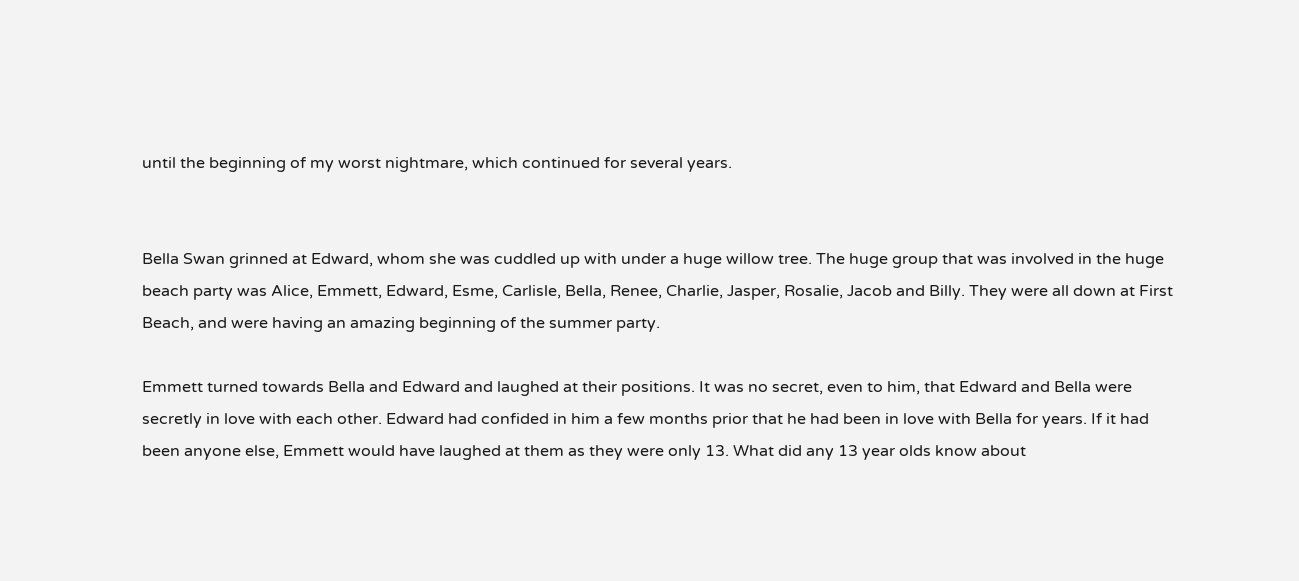until the beginning of my worst nightmare, which continued for several years.


Bella Swan grinned at Edward, whom she was cuddled up with under a huge willow tree. The huge group that was involved in the huge beach party was Alice, Emmett, Edward, Esme, Carlisle, Bella, Renee, Charlie, Jasper, Rosalie, Jacob and Billy. They were all down at First Beach, and were having an amazing beginning of the summer party.

Emmett turned towards Bella and Edward and laughed at their positions. It was no secret, even to him, that Edward and Bella were secretly in love with each other. Edward had confided in him a few months prior that he had been in love with Bella for years. If it had been anyone else, Emmett would have laughed at them as they were only 13. What did any 13 year olds know about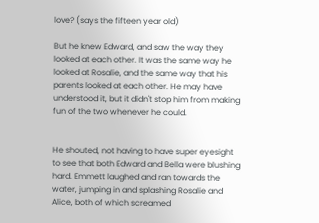love? (says the fifteen year old)

But he knew Edward, and saw the way they looked at each other. It was the same way he looked at Rosalie, and the same way that his parents looked at each other. He may have understood it, but it didn't stop him from making fun of the two whenever he could.


He shouted, not having to have super eyesight to see that both Edward and Bella were blushing hard. Emmett laughed and ran towards the water, jumping in and splashing Rosalie and Alice, both of which screamed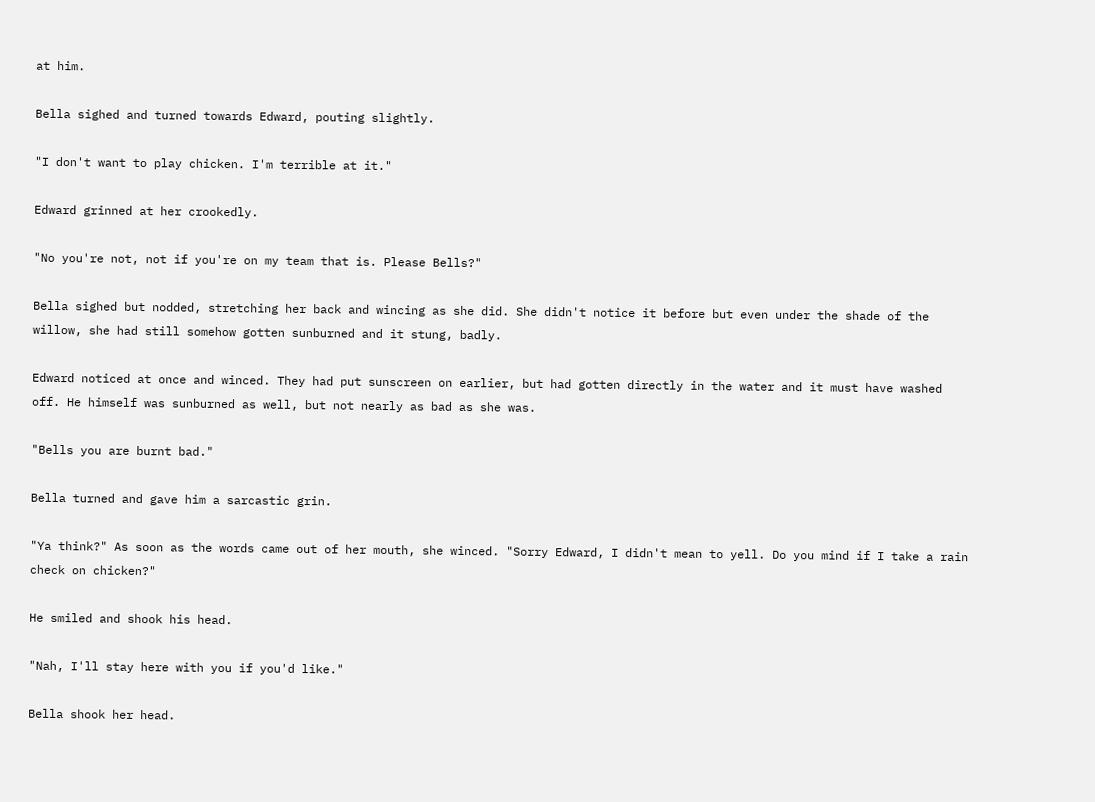at him.

Bella sighed and turned towards Edward, pouting slightly.

"I don't want to play chicken. I'm terrible at it."

Edward grinned at her crookedly.

"No you're not, not if you're on my team that is. Please Bells?"

Bella sighed but nodded, stretching her back and wincing as she did. She didn't notice it before but even under the shade of the willow, she had still somehow gotten sunburned and it stung, badly.

Edward noticed at once and winced. They had put sunscreen on earlier, but had gotten directly in the water and it must have washed off. He himself was sunburned as well, but not nearly as bad as she was.

"Bells you are burnt bad."

Bella turned and gave him a sarcastic grin.

"Ya think?" As soon as the words came out of her mouth, she winced. "Sorry Edward, I didn't mean to yell. Do you mind if I take a rain check on chicken?"

He smiled and shook his head.

"Nah, I'll stay here with you if you'd like."

Bella shook her head.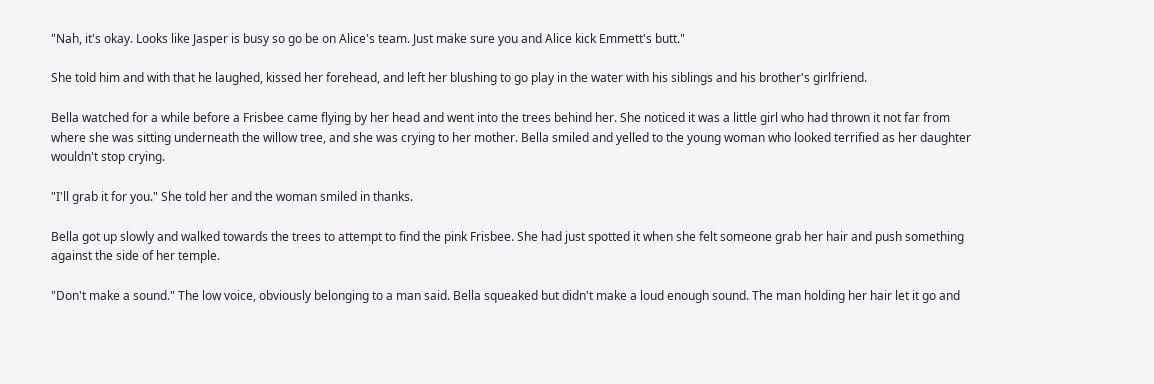"Nah, it's okay. Looks like Jasper is busy so go be on Alice's team. Just make sure you and Alice kick Emmett's butt."

She told him and with that he laughed, kissed her forehead, and left her blushing to go play in the water with his siblings and his brother's girlfriend.

Bella watched for a while before a Frisbee came flying by her head and went into the trees behind her. She noticed it was a little girl who had thrown it not far from where she was sitting underneath the willow tree, and she was crying to her mother. Bella smiled and yelled to the young woman who looked terrified as her daughter wouldn't stop crying.

"I'll grab it for you." She told her and the woman smiled in thanks.

Bella got up slowly and walked towards the trees to attempt to find the pink Frisbee. She had just spotted it when she felt someone grab her hair and push something against the side of her temple.

"Don't make a sound." The low voice, obviously belonging to a man said. Bella squeaked but didn't make a loud enough sound. The man holding her hair let it go and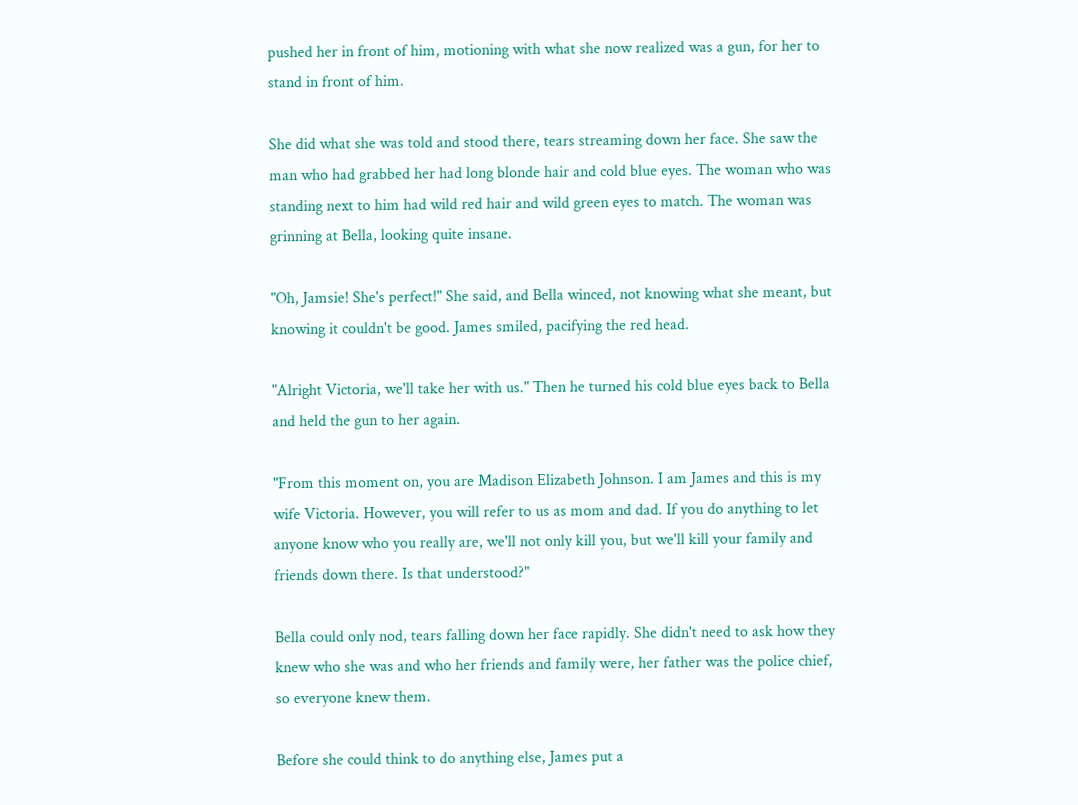pushed her in front of him, motioning with what she now realized was a gun, for her to stand in front of him.

She did what she was told and stood there, tears streaming down her face. She saw the man who had grabbed her had long blonde hair and cold blue eyes. The woman who was standing next to him had wild red hair and wild green eyes to match. The woman was grinning at Bella, looking quite insane.

"Oh, Jamsie! She's perfect!" She said, and Bella winced, not knowing what she meant, but knowing it couldn't be good. James smiled, pacifying the red head.

"Alright Victoria, we'll take her with us." Then he turned his cold blue eyes back to Bella and held the gun to her again.

"From this moment on, you are Madison Elizabeth Johnson. I am James and this is my wife Victoria. However, you will refer to us as mom and dad. If you do anything to let anyone know who you really are, we'll not only kill you, but we'll kill your family and friends down there. Is that understood?"

Bella could only nod, tears falling down her face rapidly. She didn't need to ask how they knew who she was and who her friends and family were, her father was the police chief, so everyone knew them.

Before she could think to do anything else, James put a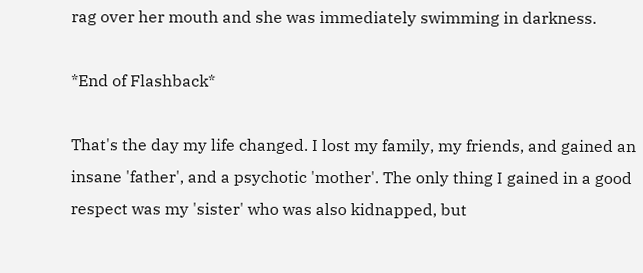rag over her mouth and she was immediately swimming in darkness.

*End of Flashback*

That's the day my life changed. I lost my family, my friends, and gained an insane 'father', and a psychotic 'mother'. The only thing I gained in a good respect was my 'sister' who was also kidnapped, but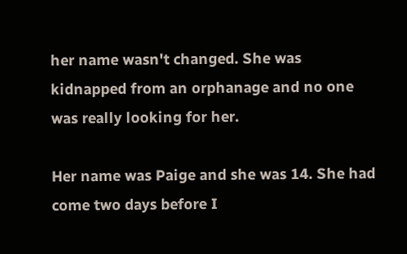her name wasn't changed. She was kidnapped from an orphanage and no one was really looking for her.

Her name was Paige and she was 14. She had come two days before I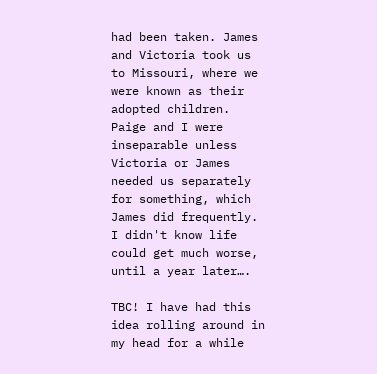had been taken. James and Victoria took us to Missouri, where we were known as their adopted children. Paige and I were inseparable unless Victoria or James needed us separately for something, which James did frequently. I didn't know life could get much worse, until a year later….

TBC! I have had this idea rolling around in my head for a while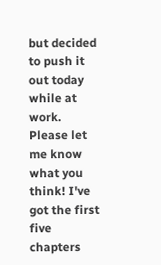but decided to push it out today while at work. Please let me know what you think! I've got the first five chapters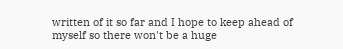written of it so far and I hope to keep ahead of myself so there won't be a huge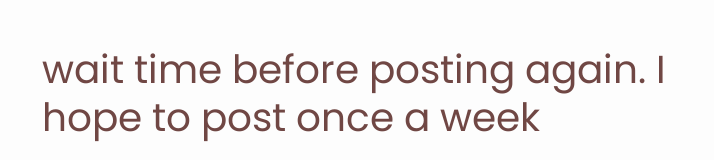wait time before posting again. I hope to post once a week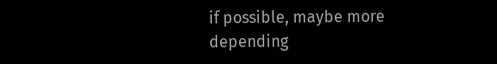if possible, maybe more depending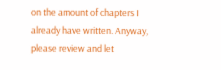on the amount of chapters I already have written. Anyway, please review and let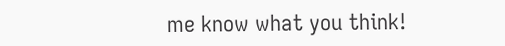me know what you think!